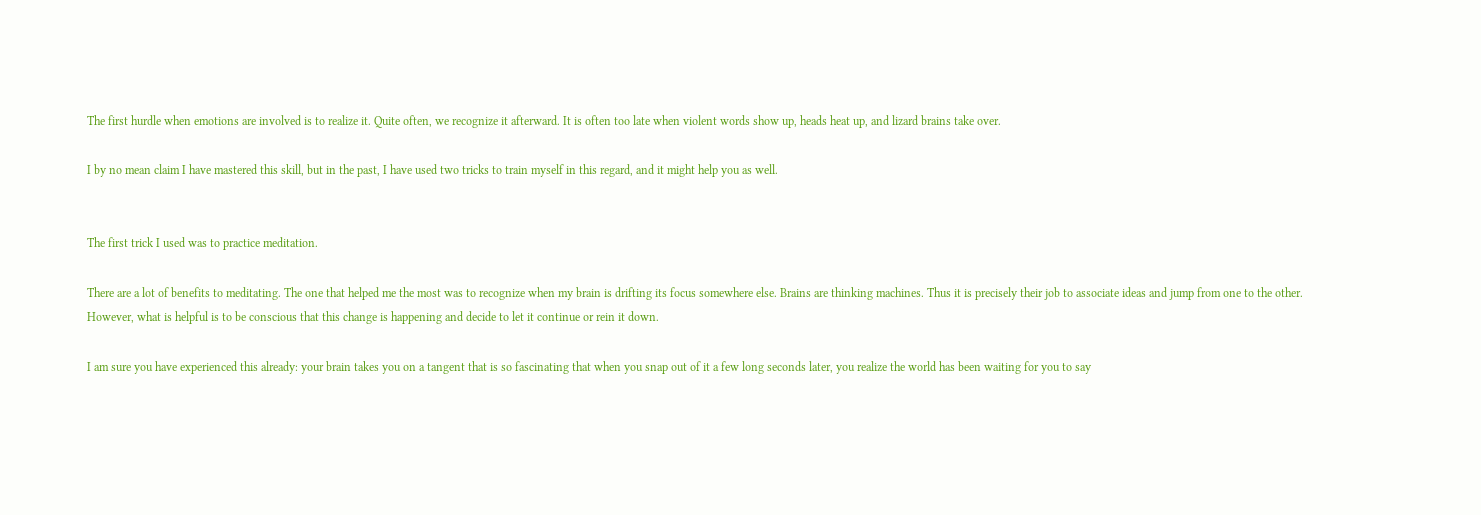The first hurdle when emotions are involved is to realize it. Quite often, we recognize it afterward. It is often too late when violent words show up, heads heat up, and lizard brains take over.

I by no mean claim I have mastered this skill, but in the past, I have used two tricks to train myself in this regard, and it might help you as well.


The first trick I used was to practice meditation.

There are a lot of benefits to meditating. The one that helped me the most was to recognize when my brain is drifting its focus somewhere else. Brains are thinking machines. Thus it is precisely their job to associate ideas and jump from one to the other. However, what is helpful is to be conscious that this change is happening and decide to let it continue or rein it down.

I am sure you have experienced this already: your brain takes you on a tangent that is so fascinating that when you snap out of it a few long seconds later, you realize the world has been waiting for you to say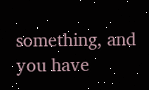something, and you have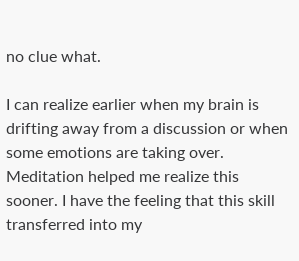no clue what.

I can realize earlier when my brain is drifting away from a discussion or when some emotions are taking over. Meditation helped me realize this sooner. I have the feeling that this skill transferred into my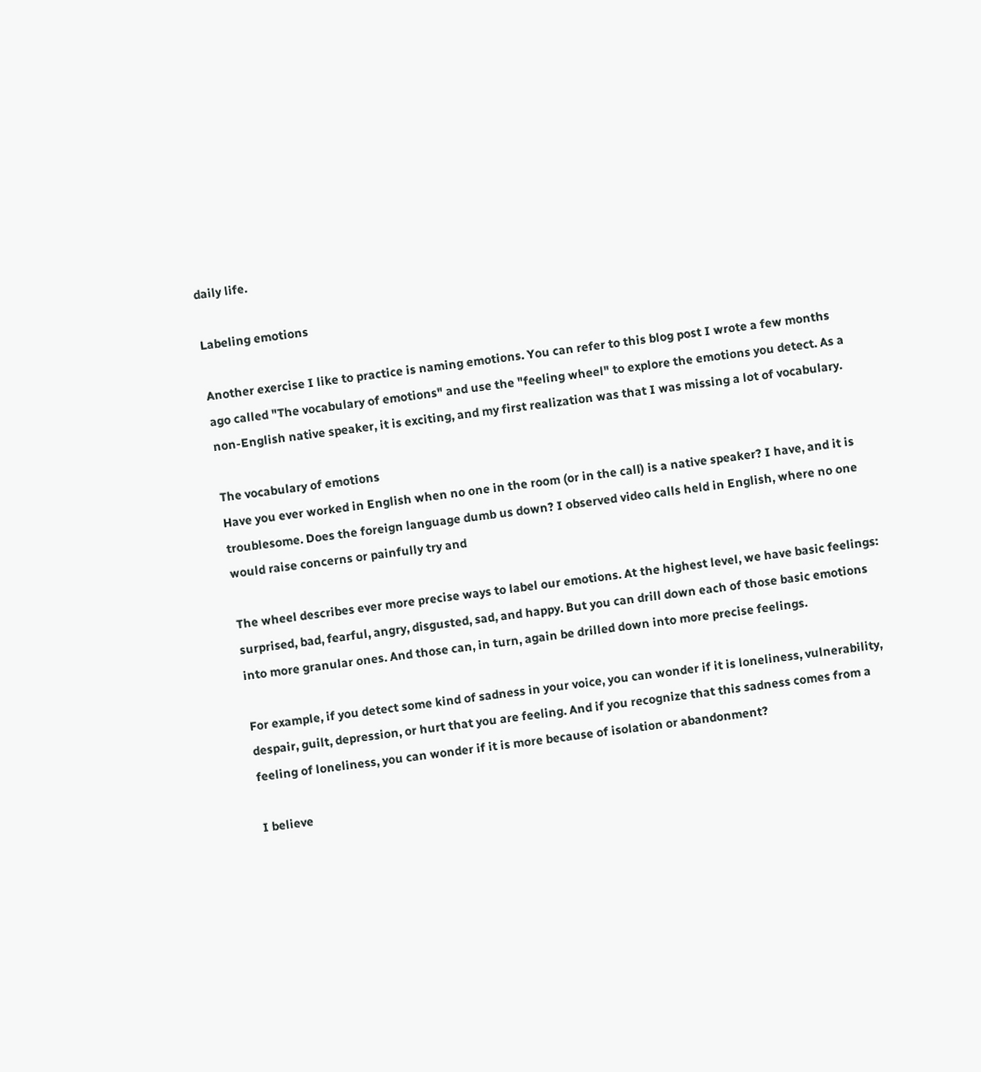daily life.

Labeling emotions

Another exercise I like to practice is naming emotions. You can refer to this blog post I wrote a few months ago called "The vocabulary of emotions" and use the "feeling wheel" to explore the emotions you detect. As a non-English native speaker, it is exciting, and my first realization was that I was missing a lot of vocabulary.

The vocabulary of emotions
Have you ever worked in English when no one in the room (or in the call) is a native speaker? I have, and it is troublesome. Does the foreign language dumb us down? I observed video calls held in English, where no one would raise concerns or painfully try and

The wheel describes ever more precise ways to label our emotions. At the highest level, we have basic feelings: surprised, bad, fearful, angry, disgusted, sad, and happy. But you can drill down each of those basic emotions into more granular ones. And those can, in turn, again be drilled down into more precise feelings.

For example, if you detect some kind of sadness in your voice, you can wonder if it is loneliness, vulnerability, despair, guilt, depression, or hurt that you are feeling. And if you recognize that this sadness comes from a feeling of loneliness, you can wonder if it is more because of isolation or abandonment?

I believe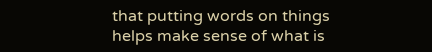that putting words on things helps make sense of what is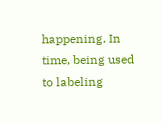happening. In time, being used to labeling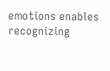emotions enables recognizing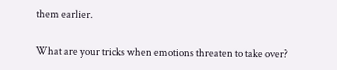them earlier.

What are your tricks when emotions threaten to take over?